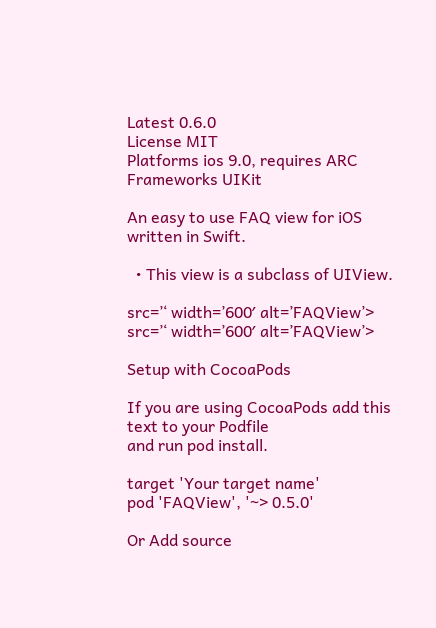Latest 0.6.0
License MIT
Platforms ios 9.0, requires ARC
Frameworks UIKit

An easy to use FAQ view for iOS written in Swift.

  • This view is a subclass of UIView.

src=’‘ width=’600′ alt=’FAQView’>
src=’‘ width=’600′ alt=’FAQView’>

Setup with CocoaPods

If you are using CocoaPods add this text to your Podfile
and run pod install.

target 'Your target name'
pod 'FAQView', '~> 0.5.0'

Or Add source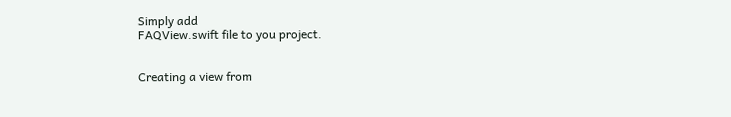Simply add
FAQView.swift file to you project.


Creating a view from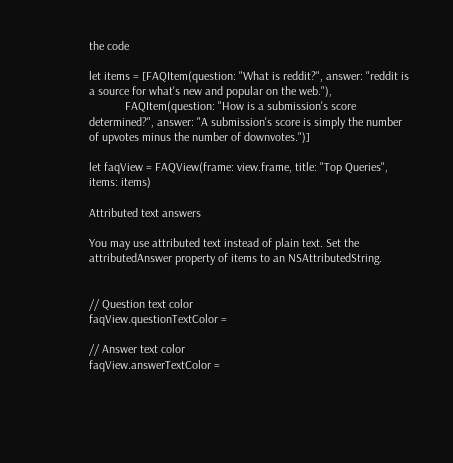the code

let items = [FAQItem(question: "What is reddit?", answer: "reddit is a source for what's new and popular on the web."),
            FAQItem(question: "How is a submission's score determined?", answer: "A submission's score is simply the number of upvotes minus the number of downvotes.")]

let faqView = FAQView(frame: view.frame, title: "Top Queries", items: items)

Attributed text answers

You may use attributed text instead of plain text. Set the attributedAnswer property of items to an NSAttributedString.


// Question text color
faqView.questionTextColor =

// Answer text color
faqView.answerTextColor =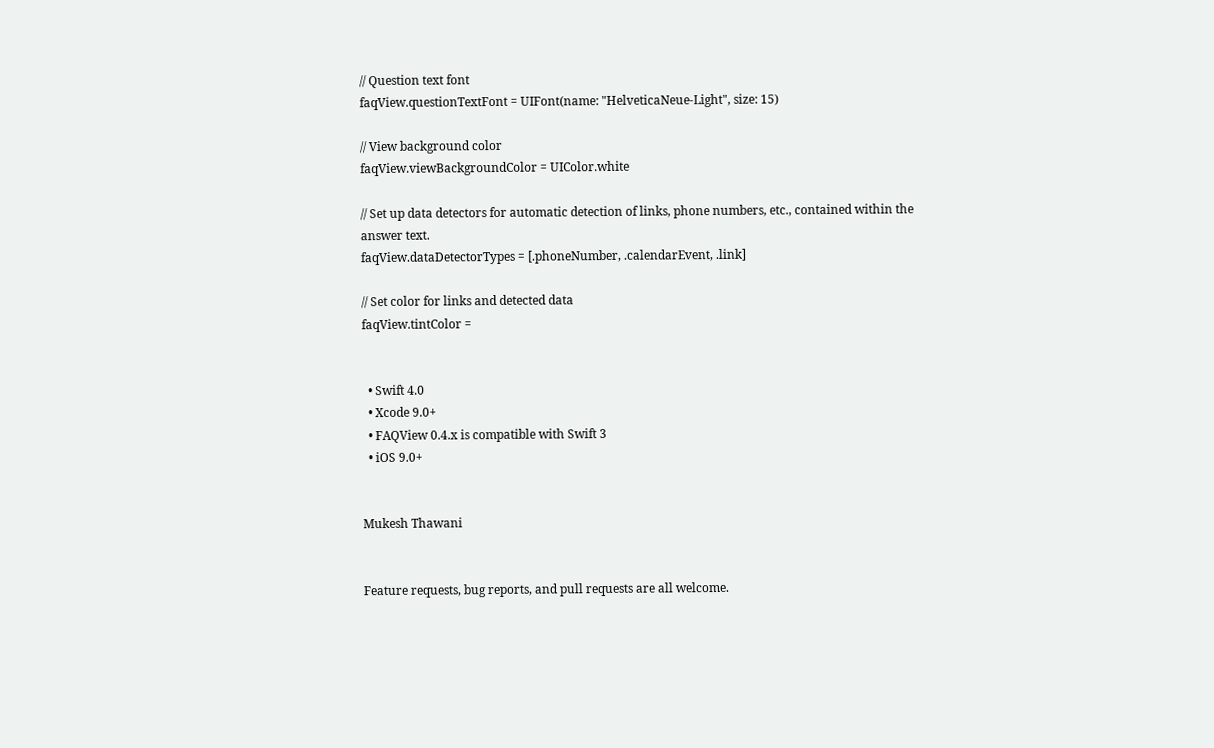// Question text font
faqView.questionTextFont = UIFont(name: "HelveticaNeue-Light", size: 15)

// View background color
faqView.viewBackgroundColor = UIColor.white

// Set up data detectors for automatic detection of links, phone numbers, etc., contained within the answer text.
faqView.dataDetectorTypes = [.phoneNumber, .calendarEvent, .link]

// Set color for links and detected data
faqView.tintColor =


  • Swift 4.0
  • Xcode 9.0+
  • FAQView 0.4.x is compatible with Swift 3
  • iOS 9.0+


Mukesh Thawani


Feature requests, bug reports, and pull requests are all welcome.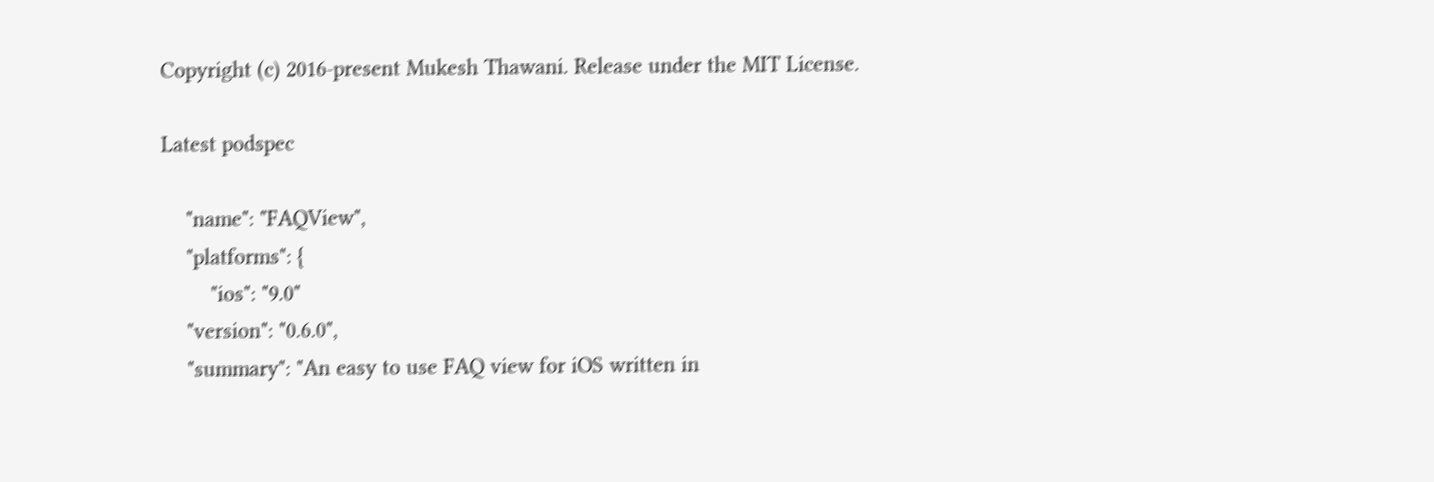Copyright (c) 2016-present Mukesh Thawani. Release under the MIT License.

Latest podspec

    "name": "FAQView",
    "platforms": {
        "ios": "9.0"
    "version": "0.6.0",
    "summary": "An easy to use FAQ view for iOS written in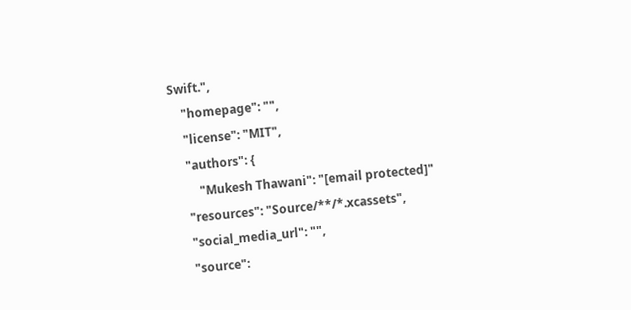Swift.",
    "homepage": "",
    "license": "MIT",
    "authors": {
        "Mukesh Thawani": "[email protected]"
    "resources": "Source/**/*.xcassets",
    "social_media_url": "",
    "source":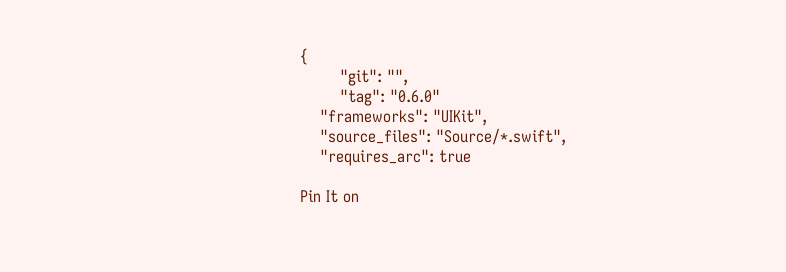{
        "git": "",
        "tag": "0.6.0"
    "frameworks": "UIKit",
    "source_files": "Source/*.swift",
    "requires_arc": true

Pin It on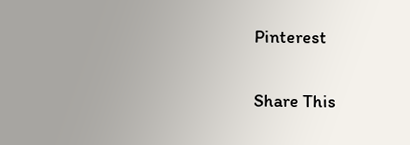Pinterest

Share This